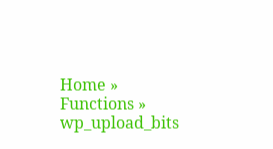Home » Functions » wp_upload_bits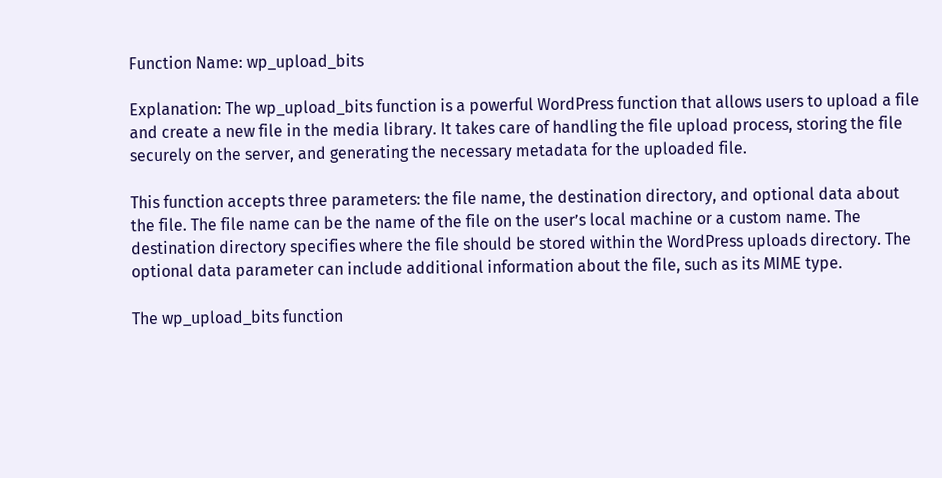Function Name: wp_upload_bits

Explanation: The wp_upload_bits function is a powerful WordPress function that allows users to upload a file and create a new file in the media library. It takes care of handling the file upload process, storing the file securely on the server, and generating the necessary metadata for the uploaded file.

This function accepts three parameters: the file name, the destination directory, and optional data about the file. The file name can be the name of the file on the user’s local machine or a custom name. The destination directory specifies where the file should be stored within the WordPress uploads directory. The optional data parameter can include additional information about the file, such as its MIME type.

The wp_upload_bits function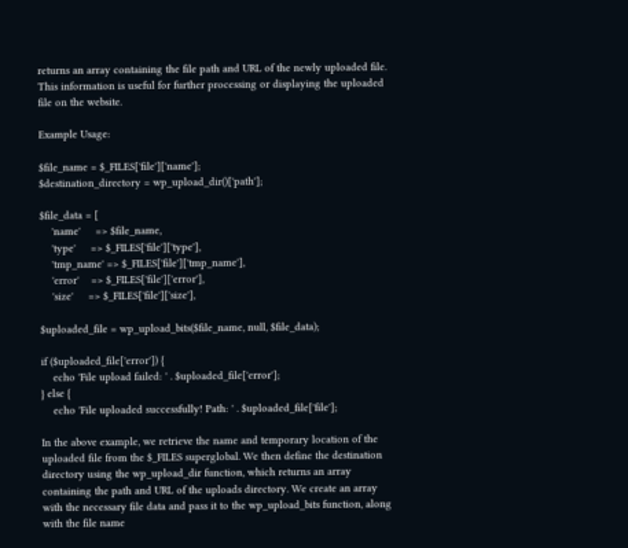returns an array containing the file path and URL of the newly uploaded file. This information is useful for further processing or displaying the uploaded file on the website.

Example Usage:

$file_name = $_FILES['file']['name'];
$destination_directory = wp_upload_dir()['path'];

$file_data = [
    'name'     => $file_name,
    'type'     => $_FILES['file']['type'],
    'tmp_name' => $_FILES['file']['tmp_name'],
    'error'    => $_FILES['file']['error'],
    'size'     => $_FILES['file']['size'],

$uploaded_file = wp_upload_bits($file_name, null, $file_data);

if ($uploaded_file['error']) {
    echo 'File upload failed: ' . $uploaded_file['error'];
} else {
    echo 'File uploaded successfully! Path: ' . $uploaded_file['file'];

In the above example, we retrieve the name and temporary location of the uploaded file from the $_FILES superglobal. We then define the destination directory using the wp_upload_dir function, which returns an array containing the path and URL of the uploads directory. We create an array with the necessary file data and pass it to the wp_upload_bits function, along with the file name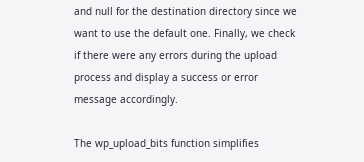and null for the destination directory since we want to use the default one. Finally, we check if there were any errors during the upload process and display a success or error message accordingly.

The wp_upload_bits function simplifies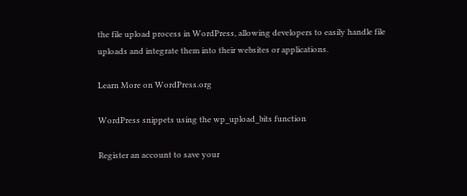the file upload process in WordPress, allowing developers to easily handle file uploads and integrate them into their websites or applications.

Learn More on WordPress.org

WordPress snippets using the wp_upload_bits function

Register an account to save your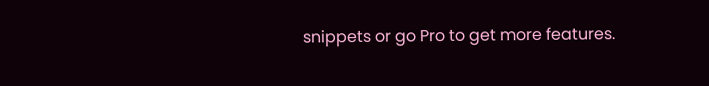snippets or go Pro to get more features.